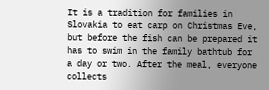It is a tradition for families in Slovakia to eat carp on Christmas Eve, but before the fish can be prepared it has to swim in the family bathtub for a day or two. After the meal, everyone collects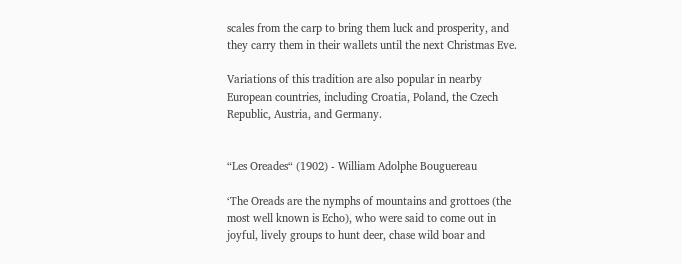scales from the carp to bring them luck and prosperity, and they carry them in their wallets until the next Christmas Eve.

Variations of this tradition are also popular in nearby European countries, including Croatia, Poland, the Czech Republic, Austria, and Germany.


“Les Oreades“ (1902) - William Adolphe Bouguereau

‘The Oreads are the nymphs of mountains and grottoes (the most well known is Echo), who were said to come out in joyful, lively groups to hunt deer, chase wild boar and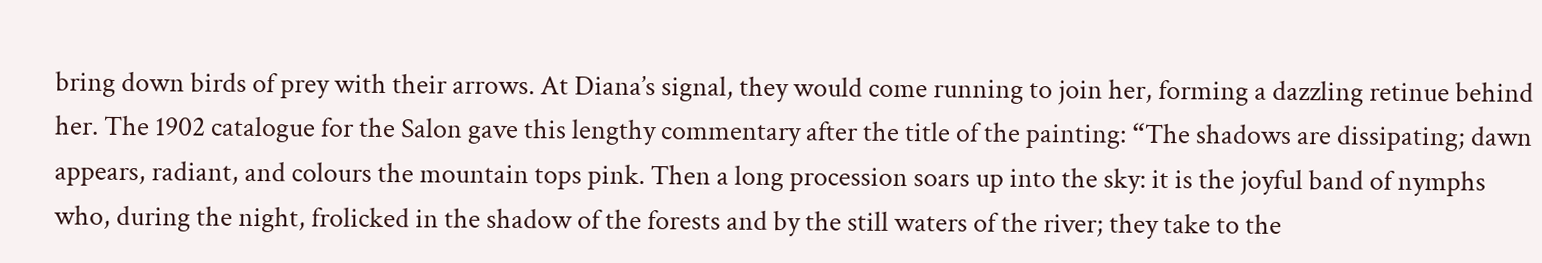bring down birds of prey with their arrows. At Diana’s signal, they would come running to join her, forming a dazzling retinue behind her. The 1902 catalogue for the Salon gave this lengthy commentary after the title of the painting: “The shadows are dissipating; dawn appears, radiant, and colours the mountain tops pink. Then a long procession soars up into the sky: it is the joyful band of nymphs who, during the night, frolicked in the shadow of the forests and by the still waters of the river; they take to the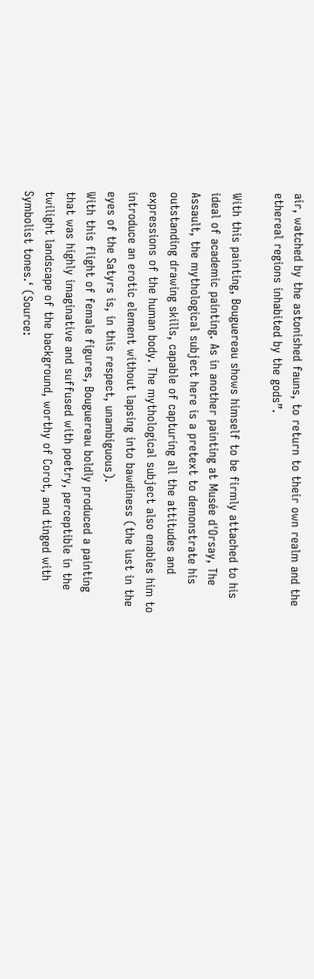air, watched by the astonished fauns, to return to their own realm and the ethereal regions inhabited by the gods”.

With this painting, Bouguereau shows himself to be firmly attached to his ideal of academic painting. As in another painting at Musée d'Orsay, The Assault, the mythological subject here is a pretext to demonstrate his outstanding drawing skills, capable of capturing all the attitudes and expressions of the human body. The mythological subject also enables him to introduce an erotic element without lapsing into bawdiness (the lust in the eyes of the Satyrs is, in this respect, unambiguous).
With this flight of female figures, Bouguereau boldly produced a painting that was highly imaginative and suffused with poetry, perceptible in the twilight landscape of the background, worthy of Corot, and tinged with Symbolist tones.‘ (Source: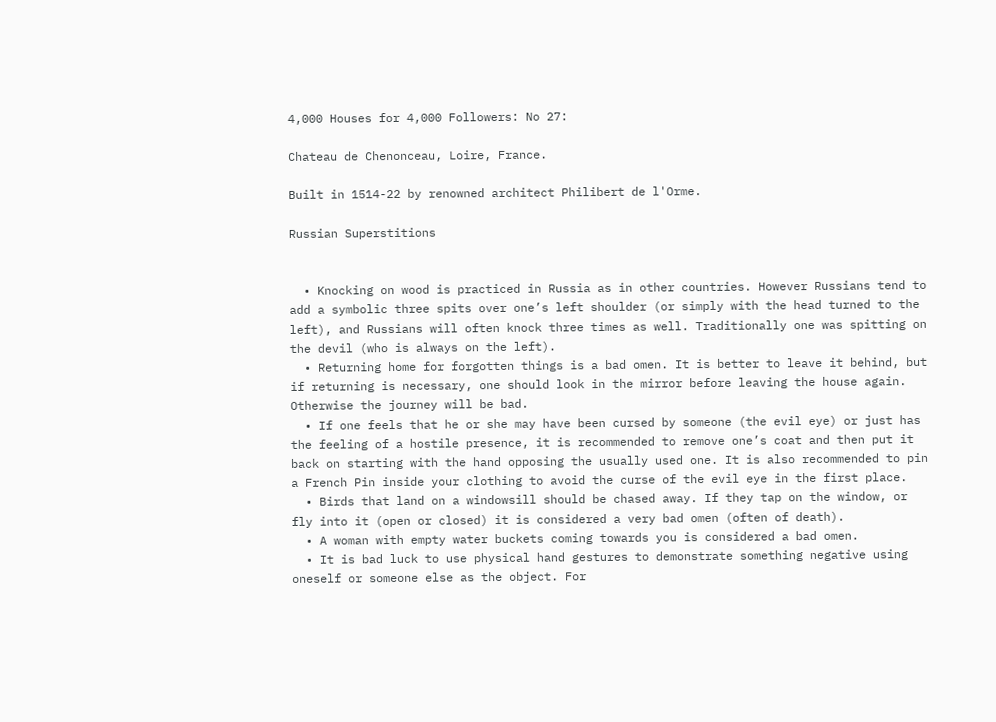4,000 Houses for 4,000 Followers: No 27:

Chateau de Chenonceau, Loire, France.

Built in 1514-22 by renowned architect Philibert de l'Orme.

Russian Superstitions


  • Knocking on wood is practiced in Russia as in other countries. However Russians tend to add a symbolic three spits over one’s left shoulder (or simply with the head turned to the left), and Russians will often knock three times as well. Traditionally one was spitting on the devil (who is always on the left).
  • Returning home for forgotten things is a bad omen. It is better to leave it behind, but if returning is necessary, one should look in the mirror before leaving the house again. Otherwise the journey will be bad.
  • If one feels that he or she may have been cursed by someone (the evil eye) or just has the feeling of a hostile presence, it is recommended to remove one’s coat and then put it back on starting with the hand opposing the usually used one. It is also recommended to pin a French Pin inside your clothing to avoid the curse of the evil eye in the first place.
  • Birds that land on a windowsill should be chased away. If they tap on the window, or fly into it (open or closed) it is considered a very bad omen (often of death).
  • A woman with empty water buckets coming towards you is considered a bad omen.
  • It is bad luck to use physical hand gestures to demonstrate something negative using oneself or someone else as the object. For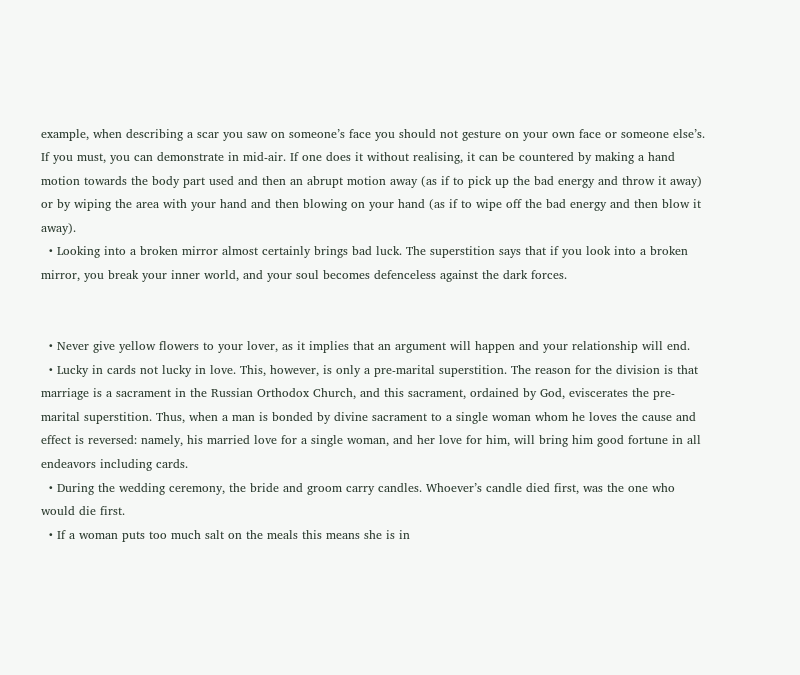example, when describing a scar you saw on someone’s face you should not gesture on your own face or someone else’s. If you must, you can demonstrate in mid-air. If one does it without realising, it can be countered by making a hand motion towards the body part used and then an abrupt motion away (as if to pick up the bad energy and throw it away) or by wiping the area with your hand and then blowing on your hand (as if to wipe off the bad energy and then blow it away).
  • Looking into a broken mirror almost certainly brings bad luck. The superstition says that if you look into a broken mirror, you break your inner world, and your soul becomes defenceless against the dark forces.


  • Never give yellow flowers to your lover, as it implies that an argument will happen and your relationship will end.
  • Lucky in cards not lucky in love. This, however, is only a pre-marital superstition. The reason for the division is that marriage is a sacrament in the Russian Orthodox Church, and this sacrament, ordained by God, eviscerates the pre-marital superstition. Thus, when a man is bonded by divine sacrament to a single woman whom he loves the cause and effect is reversed: namely, his married love for a single woman, and her love for him, will bring him good fortune in all endeavors including cards.
  • During the wedding ceremony, the bride and groom carry candles. Whoever’s candle died first, was the one who would die first.
  • If a woman puts too much salt on the meals this means she is in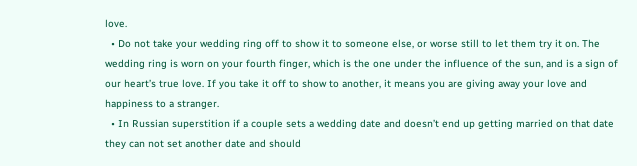love.
  • Do not take your wedding ring off to show it to someone else, or worse still to let them try it on. The wedding ring is worn on your fourth finger, which is the one under the influence of the sun, and is a sign of our heart’s true love. If you take it off to show to another, it means you are giving away your love and happiness to a stranger.
  • In Russian superstition if a couple sets a wedding date and doesn’t end up getting married on that date they can not set another date and should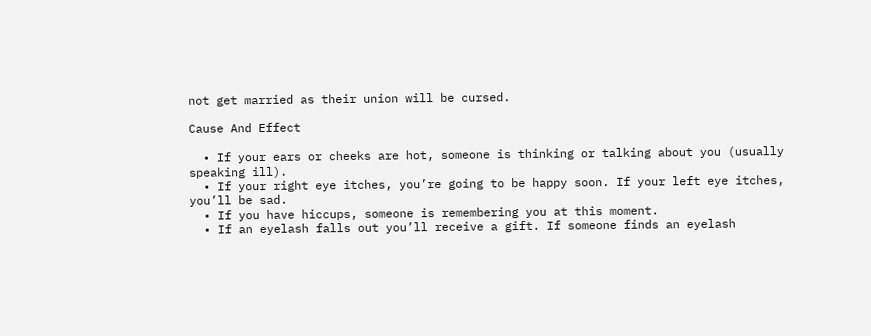not get married as their union will be cursed.

Cause And Effect

  • If your ears or cheeks are hot, someone is thinking or talking about you (usually speaking ill).
  • If your right eye itches, you’re going to be happy soon. If your left eye itches, you’ll be sad.
  • If you have hiccups, someone is remembering you at this moment.
  • If an eyelash falls out you’ll receive a gift. If someone finds an eyelash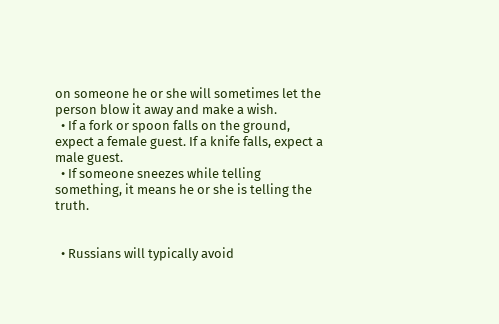on someone he or she will sometimes let the person blow it away and make a wish.
  • If a fork or spoon falls on the ground, expect a female guest. If a knife falls, expect a male guest.
  • If someone sneezes while telling something, it means he or she is telling the truth.


  • Russians will typically avoid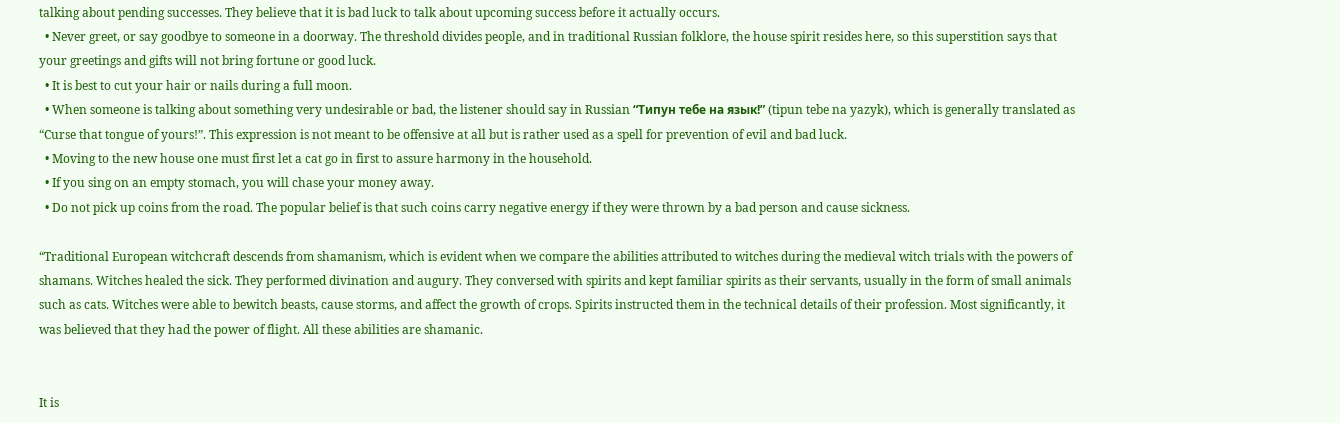talking about pending successes. They believe that it is bad luck to talk about upcoming success before it actually occurs.
  • Never greet, or say goodbye to someone in a doorway. The threshold divides people, and in traditional Russian folklore, the house spirit resides here, so this superstition says that your greetings and gifts will not bring fortune or good luck.
  • It is best to cut your hair or nails during a full moon.
  • When someone is talking about something very undesirable or bad, the listener should say in Russian “Типун тебе на язык!” (tipun tebe na yazyk), which is generally translated as “Curse that tongue of yours!”. This expression is not meant to be offensive at all but is rather used as a spell for prevention of evil and bad luck.
  • Moving to the new house one must first let a cat go in first to assure harmony in the household.
  • If you sing on an empty stomach, you will chase your money away.
  • Do not pick up coins from the road. The popular belief is that such coins carry negative energy if they were thrown by a bad person and cause sickness.

“Traditional European witchcraft descends from shamanism, which is evident when we compare the abilities attributed to witches during the medieval witch trials with the powers of shamans. Witches healed the sick. They performed divination and augury. They conversed with spirits and kept familiar spirits as their servants, usually in the form of small animals such as cats. Witches were able to bewitch beasts, cause storms, and affect the growth of crops. Spirits instructed them in the technical details of their profession. Most significantly, it was believed that they had the power of flight. All these abilities are shamanic.


It is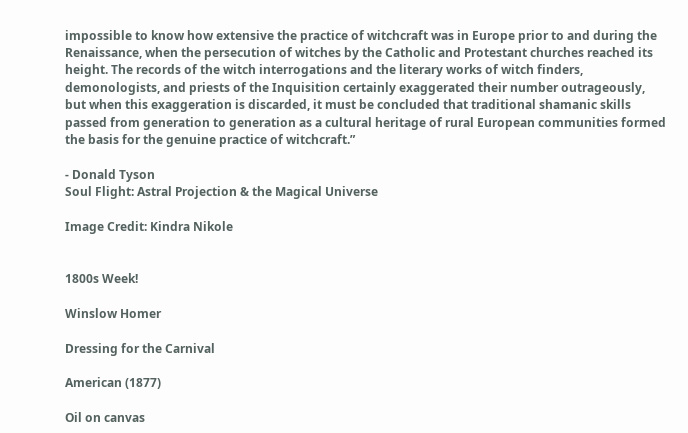impossible to know how extensive the practice of witchcraft was in Europe prior to and during the Renaissance, when the persecution of witches by the Catholic and Protestant churches reached its height. The records of the witch interrogations and the literary works of witch finders, demonologists, and priests of the Inquisition certainly exaggerated their number outrageously, but when this exaggeration is discarded, it must be concluded that traditional shamanic skills passed from generation to generation as a cultural heritage of rural European communities formed the basis for the genuine practice of witchcraft.”

- Donald Tyson
Soul Flight: Astral Projection & the Magical Universe

Image Credit: Kindra Nikole


1800s Week!

Winslow Homer

Dressing for the Carnival

American (1877)

Oil on canvas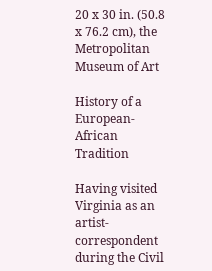20 x 30 in. (50.8 x 76.2 cm), the Metropolitan Museum of Art

History of a European-African Tradition

Having visited Virginia as an artist-correspondent during the Civil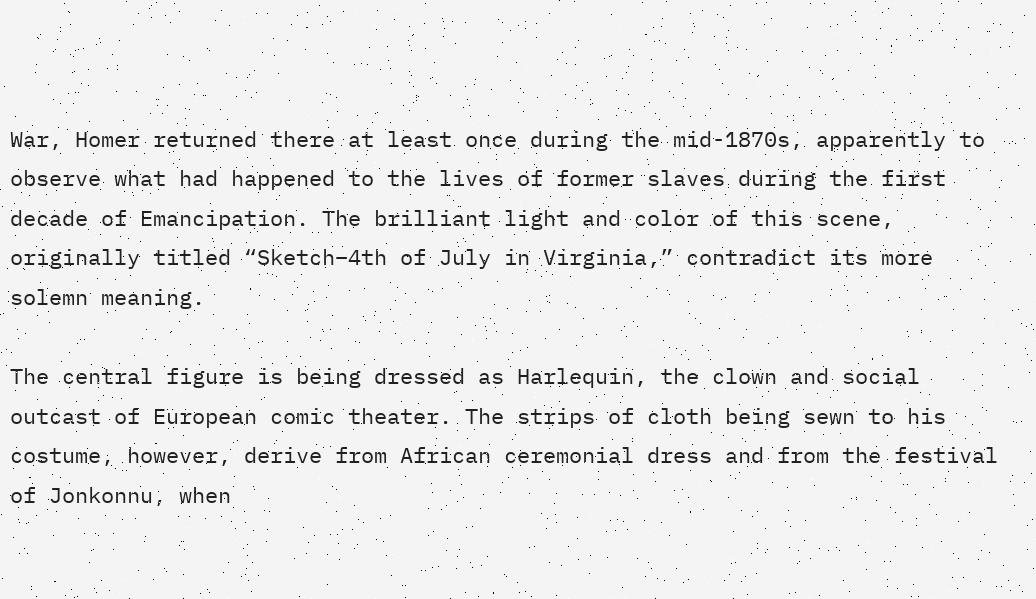War, Homer returned there at least once during the mid-1870s, apparently to observe what had happened to the lives of former slaves during the first decade of Emancipation. The brilliant light and color of this scene, originally titled “Sketch–4th of July in Virginia,” contradict its more solemn meaning.

The central figure is being dressed as Harlequin, the clown and social outcast of European comic theater. The strips of cloth being sewn to his costume, however, derive from African ceremonial dress and from the festival of Jonkonnu, when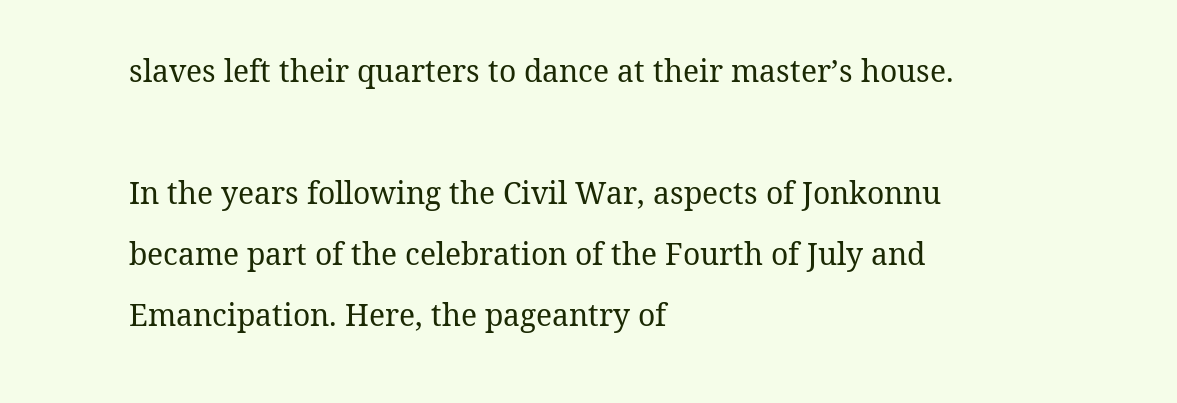slaves left their quarters to dance at their master’s house.

In the years following the Civil War, aspects of Jonkonnu became part of the celebration of the Fourth of July and Emancipation. Here, the pageantry of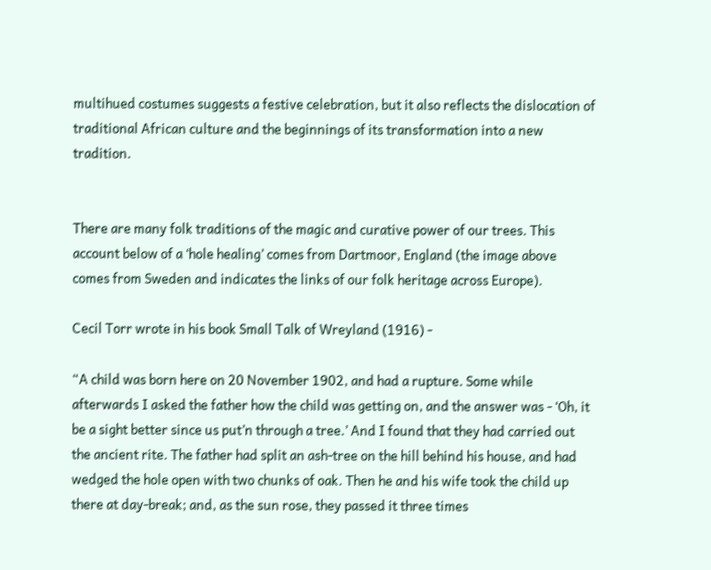multihued costumes suggests a festive celebration, but it also reflects the dislocation of traditional African culture and the beginnings of its transformation into a new tradition.


There are many folk traditions of the magic and curative power of our trees. This account below of a ‘hole healing’ comes from Dartmoor, England (the image above comes from Sweden and indicates the links of our folk heritage across Europe).

Cecil Torr wrote in his book Small Talk of Wreyland (1916) -

“A child was born here on 20 November 1902, and had a rupture. Some while afterwards I asked the father how the child was getting on, and the answer was - ‘Oh, it be a sight better since us put’n through a tree.’ And I found that they had carried out the ancient rite. The father had split an ash-tree on the hill behind his house, and had wedged the hole open with two chunks of oak. Then he and his wife took the child up there at day-break; and, as the sun rose, they passed it three times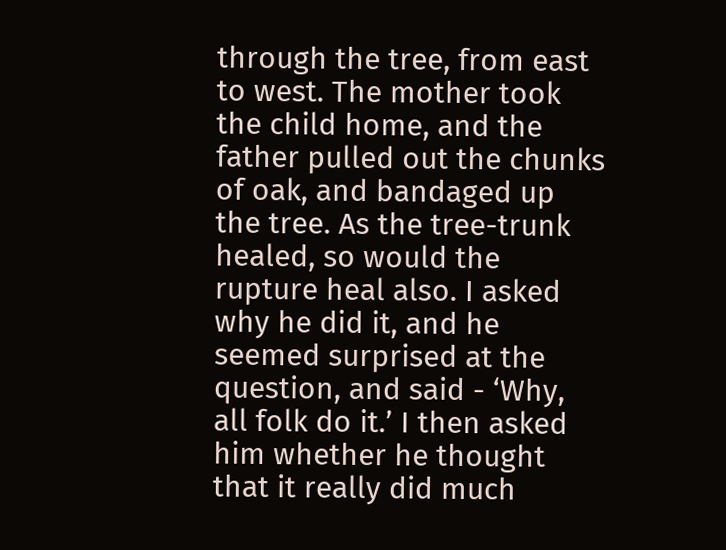through the tree, from east to west. The mother took the child home, and the father pulled out the chunks of oak, and bandaged up the tree. As the tree-trunk healed, so would the rupture heal also. I asked why he did it, and he seemed surprised at the question, and said - ‘Why, all folk do it.’ I then asked him whether he thought that it really did much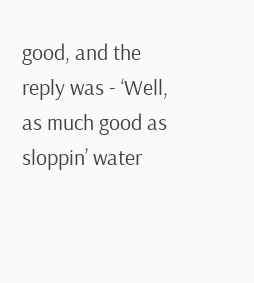good, and the reply was - ‘Well, as much good as sloppin’ water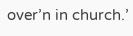over’n in church.’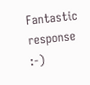Fantastic response :-)